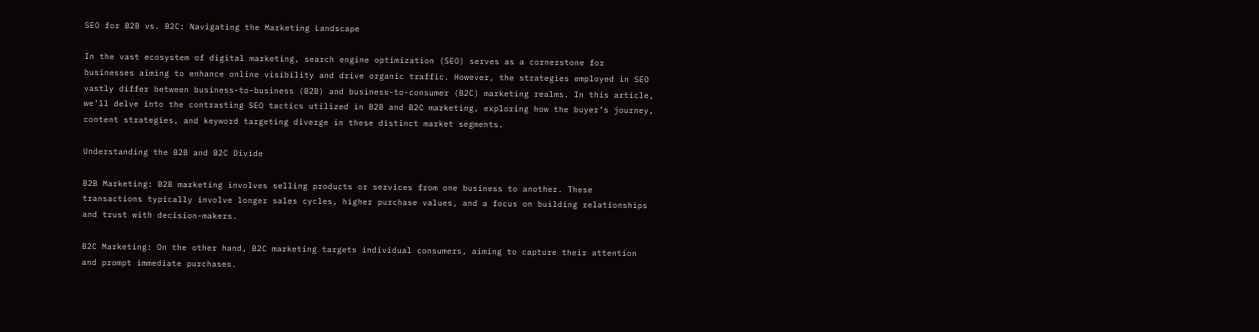SEO for B2B vs. B2C: Navigating the Marketing Landscape

In the vast ecosystem of digital marketing, search engine optimization (SEO) serves as a cornerstone for businesses aiming to enhance online visibility and drive organic traffic. However, the strategies employed in SEO vastly differ between business-to-business (B2B) and business-to-consumer (B2C) marketing realms. In this article, we’ll delve into the contrasting SEO tactics utilized in B2B and B2C marketing, exploring how the buyer’s journey, content strategies, and keyword targeting diverge in these distinct market segments.

Understanding the B2B and B2C Divide

B2B Marketing: B2B marketing involves selling products or services from one business to another. These transactions typically involve longer sales cycles, higher purchase values, and a focus on building relationships and trust with decision-makers.

B2C Marketing: On the other hand, B2C marketing targets individual consumers, aiming to capture their attention and prompt immediate purchases.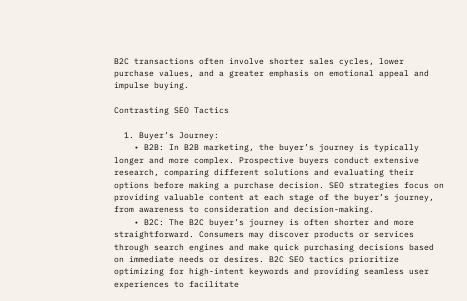B2C transactions often involve shorter sales cycles, lower purchase values, and a greater emphasis on emotional appeal and impulse buying.

Contrasting SEO Tactics

  1. Buyer’s Journey:
    • B2B: In B2B marketing, the buyer’s journey is typically longer and more complex. Prospective buyers conduct extensive research, comparing different solutions and evaluating their options before making a purchase decision. SEO strategies focus on providing valuable content at each stage of the buyer’s journey, from awareness to consideration and decision-making.
    • B2C: The B2C buyer’s journey is often shorter and more straightforward. Consumers may discover products or services through search engines and make quick purchasing decisions based on immediate needs or desires. B2C SEO tactics prioritize optimizing for high-intent keywords and providing seamless user experiences to facilitate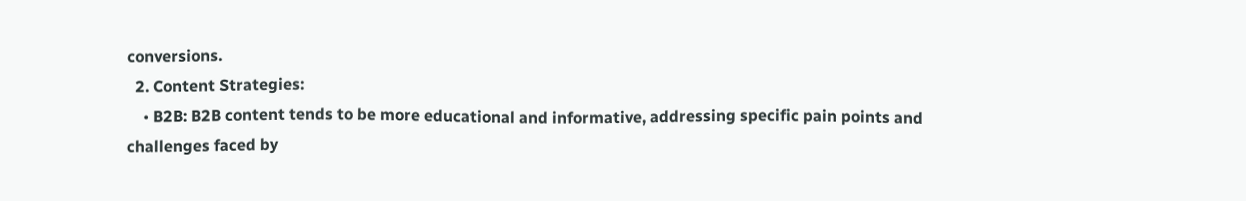conversions.
  2. Content Strategies:
    • B2B: B2B content tends to be more educational and informative, addressing specific pain points and challenges faced by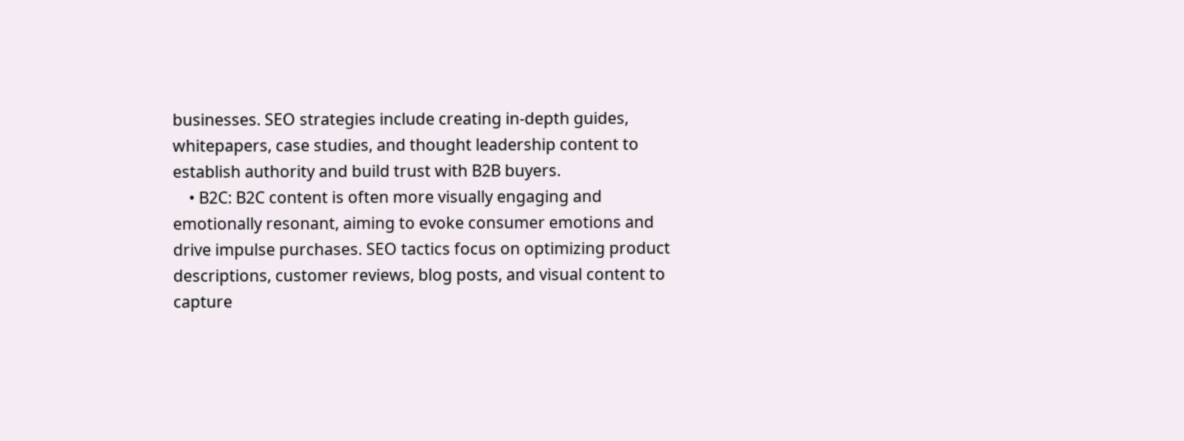businesses. SEO strategies include creating in-depth guides, whitepapers, case studies, and thought leadership content to establish authority and build trust with B2B buyers.
    • B2C: B2C content is often more visually engaging and emotionally resonant, aiming to evoke consumer emotions and drive impulse purchases. SEO tactics focus on optimizing product descriptions, customer reviews, blog posts, and visual content to capture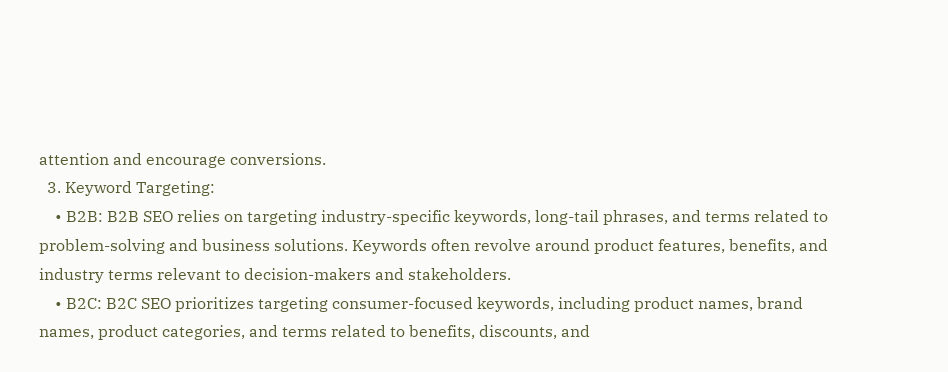attention and encourage conversions.
  3. Keyword Targeting:
    • B2B: B2B SEO relies on targeting industry-specific keywords, long-tail phrases, and terms related to problem-solving and business solutions. Keywords often revolve around product features, benefits, and industry terms relevant to decision-makers and stakeholders.
    • B2C: B2C SEO prioritizes targeting consumer-focused keywords, including product names, brand names, product categories, and terms related to benefits, discounts, and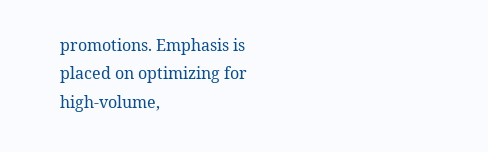promotions. Emphasis is placed on optimizing for high-volume,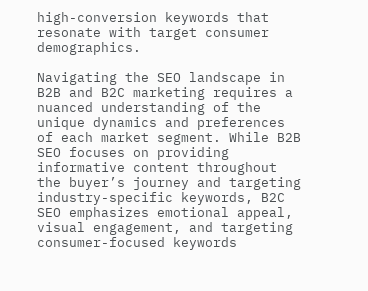high-conversion keywords that resonate with target consumer demographics.

Navigating the SEO landscape in B2B and B2C marketing requires a nuanced understanding of the unique dynamics and preferences of each market segment. While B2B SEO focuses on providing informative content throughout the buyer’s journey and targeting industry-specific keywords, B2C SEO emphasizes emotional appeal, visual engagement, and targeting consumer-focused keywords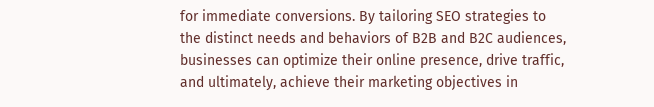for immediate conversions. By tailoring SEO strategies to the distinct needs and behaviors of B2B and B2C audiences, businesses can optimize their online presence, drive traffic, and ultimately, achieve their marketing objectives in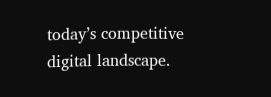today’s competitive digital landscape.